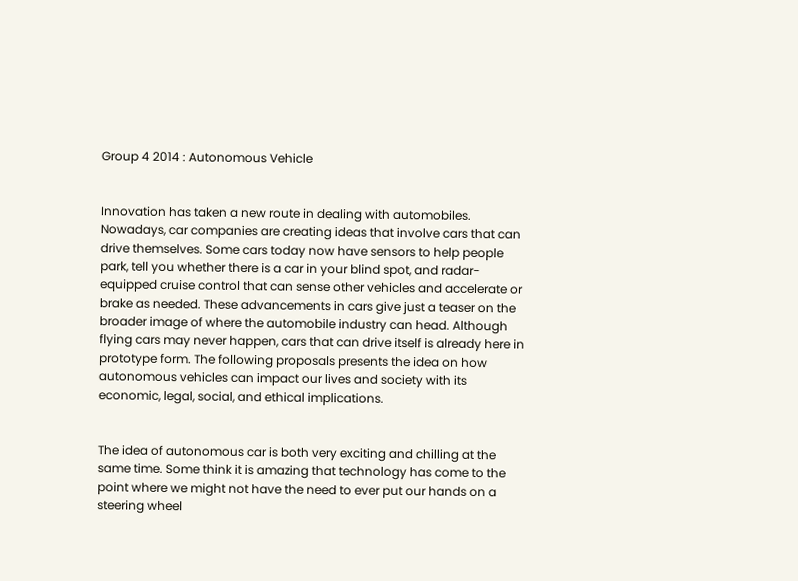Group 4 2014 : Autonomous Vehicle


Innovation has taken a new route in dealing with automobiles. Nowadays, car companies are creating ideas that involve cars that can drive themselves. Some cars today now have sensors to help people park, tell you whether there is a car in your blind spot, and radar-equipped cruise control that can sense other vehicles and accelerate or brake as needed. These advancements in cars give just a teaser on the broader image of where the automobile industry can head. Although flying cars may never happen, cars that can drive itself is already here in prototype form. The following proposals presents the idea on how autonomous vehicles can impact our lives and society with its economic, legal, social, and ethical implications.


The idea of autonomous car is both very exciting and chilling at the same time. Some think it is amazing that technology has come to the point where we might not have the need to ever put our hands on a steering wheel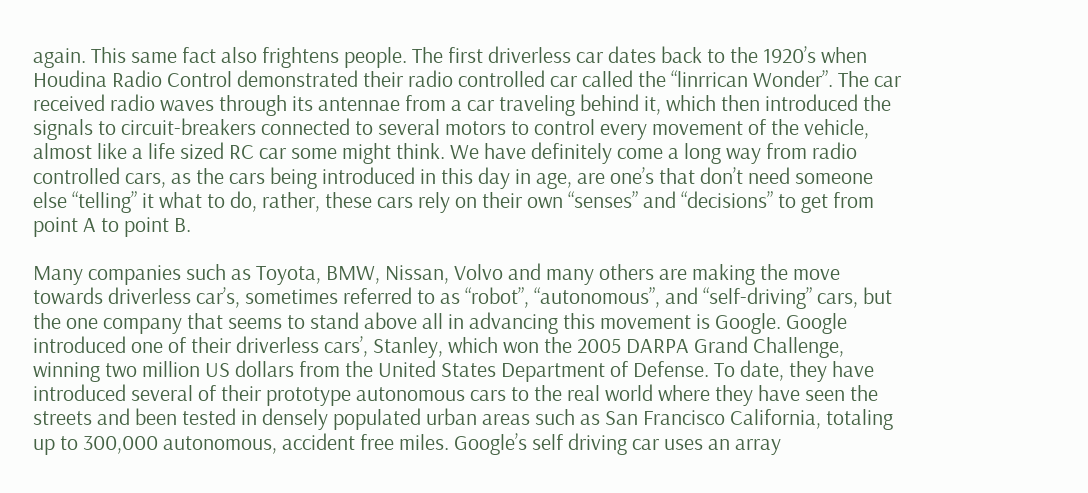again. This same fact also frightens people. The first driverless car dates back to the 1920’s when Houdina Radio Control demonstrated their radio controlled car called the “linrrican Wonder”. The car received radio waves through its antennae from a car traveling behind it, which then introduced the signals to circuit-breakers connected to several motors to control every movement of the vehicle, almost like a life sized RC car some might think. We have definitely come a long way from radio controlled cars, as the cars being introduced in this day in age, are one’s that don’t need someone else “telling” it what to do, rather, these cars rely on their own “senses” and “decisions” to get from point A to point B.

Many companies such as Toyota, BMW, Nissan, Volvo and many others are making the move towards driverless car’s, sometimes referred to as “robot”, “autonomous”, and “self-driving” cars, but the one company that seems to stand above all in advancing this movement is Google. Google introduced one of their driverless cars’, Stanley, which won the 2005 DARPA Grand Challenge, winning two million US dollars from the United States Department of Defense. To date, they have introduced several of their prototype autonomous cars to the real world where they have seen the streets and been tested in densely populated urban areas such as San Francisco California, totaling up to 300,000 autonomous, accident free miles. Google’s self driving car uses an array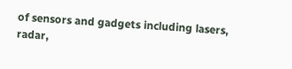of sensors and gadgets including lasers, radar,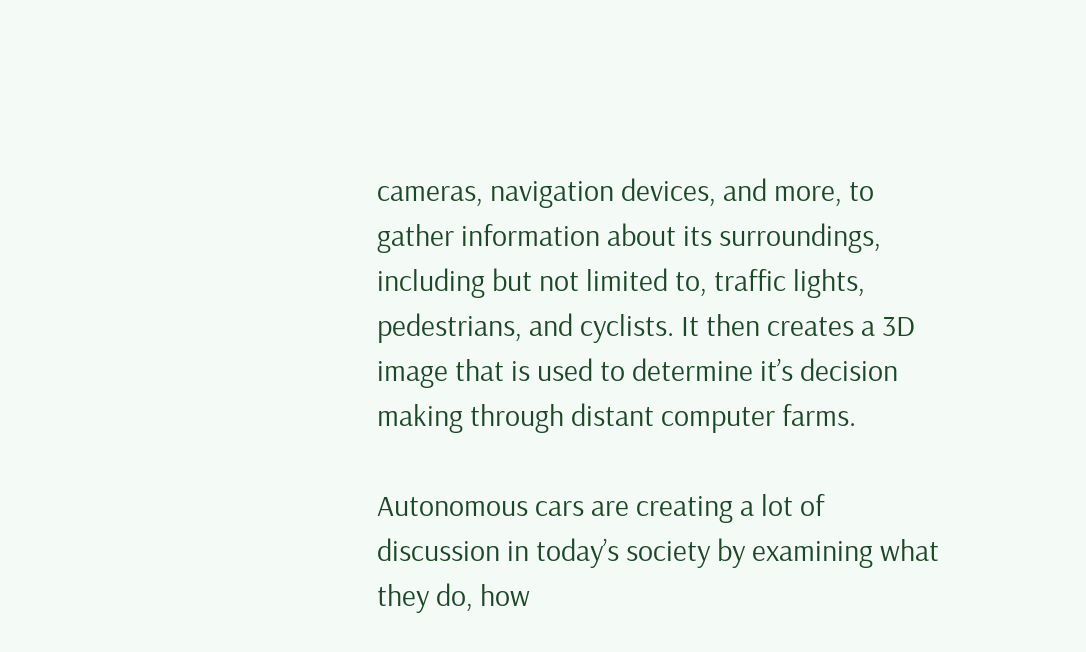cameras, navigation devices, and more, to gather information about its surroundings, including but not limited to, traffic lights, pedestrians, and cyclists. It then creates a 3D image that is used to determine it’s decision making through distant computer farms.

Autonomous cars are creating a lot of discussion in today’s society by examining what they do, how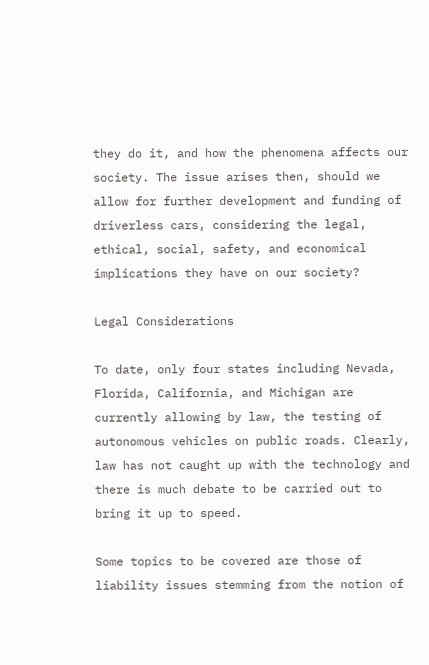they do it, and how the phenomena affects our society. The issue arises then, should we allow for further development and funding of driverless cars, considering the legal, ethical, social, safety, and economical implications they have on our society?

Legal Considerations

To date, only four states including Nevada, Florida, California, and Michigan are currently allowing by law, the testing of autonomous vehicles on public roads. Clearly, law has not caught up with the technology and there is much debate to be carried out to bring it up to speed.

Some topics to be covered are those of liability issues stemming from the notion of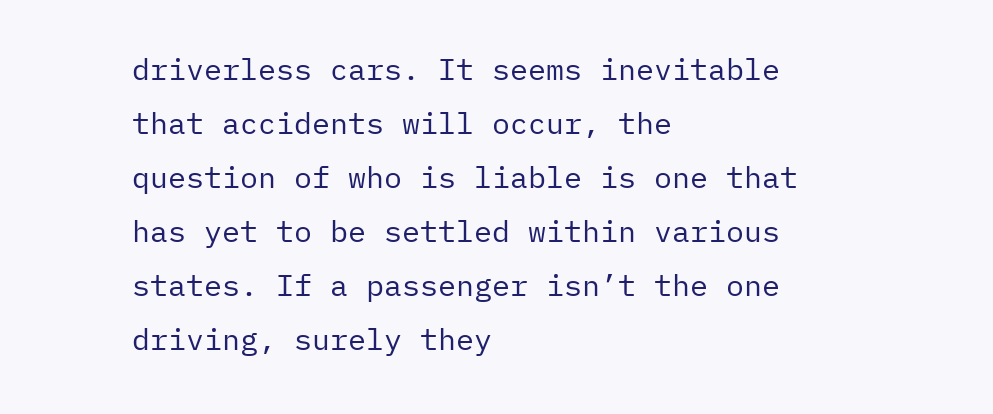driverless cars. It seems inevitable that accidents will occur, the question of who is liable is one that has yet to be settled within various states. If a passenger isn’t the one driving, surely they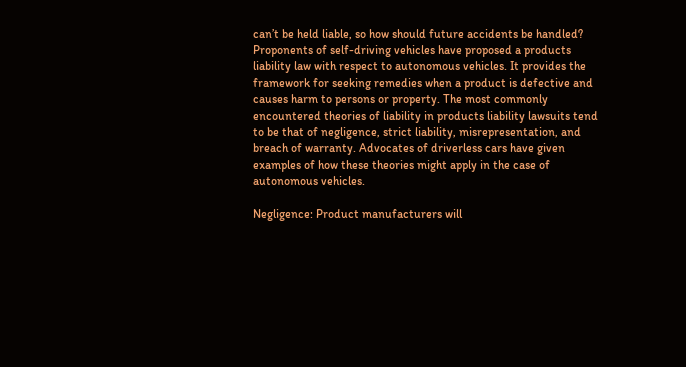can’t be held liable, so how should future accidents be handled? Proponents of self-driving vehicles have proposed a products liability law with respect to autonomous vehicles. It provides the framework for seeking remedies when a product is defective and causes harm to persons or property. The most commonly encountered theories of liability in products liability lawsuits tend to be that of negligence, strict liability, misrepresentation, and breach of warranty. Advocates of driverless cars have given examples of how these theories might apply in the case of autonomous vehicles.

Negligence: Product manufacturers will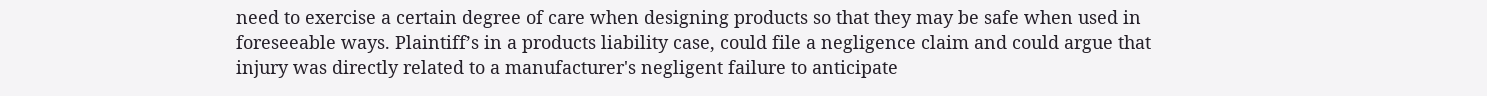need to exercise a certain degree of care when designing products so that they may be safe when used in foreseeable ways. Plaintiff’s in a products liability case, could file a negligence claim and could argue that injury was directly related to a manufacturer's negligent failure to anticipate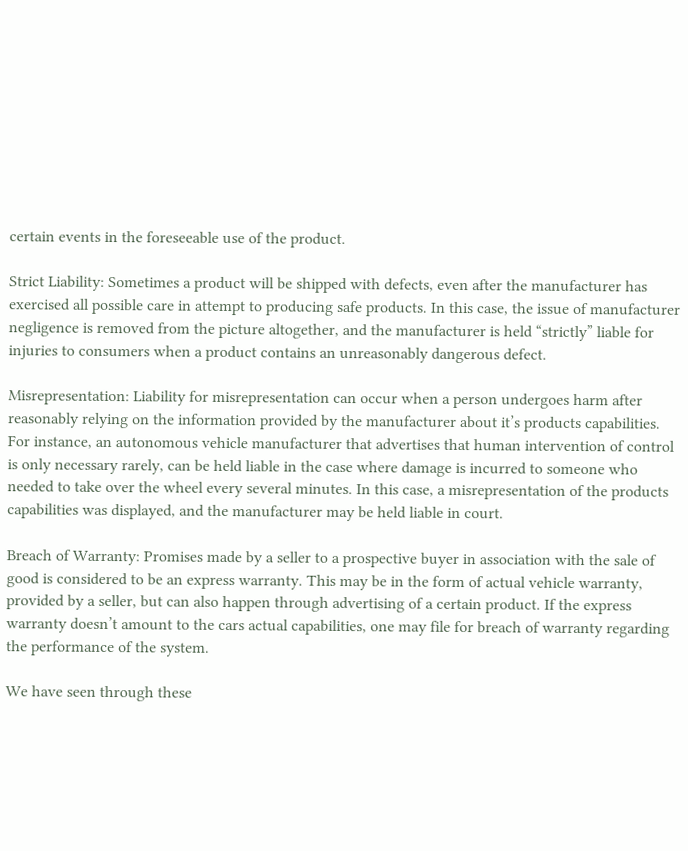certain events in the foreseeable use of the product.

Strict Liability: Sometimes a product will be shipped with defects, even after the manufacturer has exercised all possible care in attempt to producing safe products. In this case, the issue of manufacturer negligence is removed from the picture altogether, and the manufacturer is held “strictly” liable for injuries to consumers when a product contains an unreasonably dangerous defect.

Misrepresentation: Liability for misrepresentation can occur when a person undergoes harm after reasonably relying on the information provided by the manufacturer about it’s products capabilities. For instance, an autonomous vehicle manufacturer that advertises that human intervention of control is only necessary rarely, can be held liable in the case where damage is incurred to someone who needed to take over the wheel every several minutes. In this case, a misrepresentation of the products capabilities was displayed, and the manufacturer may be held liable in court.

Breach of Warranty: Promises made by a seller to a prospective buyer in association with the sale of good is considered to be an express warranty. This may be in the form of actual vehicle warranty, provided by a seller, but can also happen through advertising of a certain product. If the express warranty doesn’t amount to the cars actual capabilities, one may file for breach of warranty regarding the performance of the system.

We have seen through these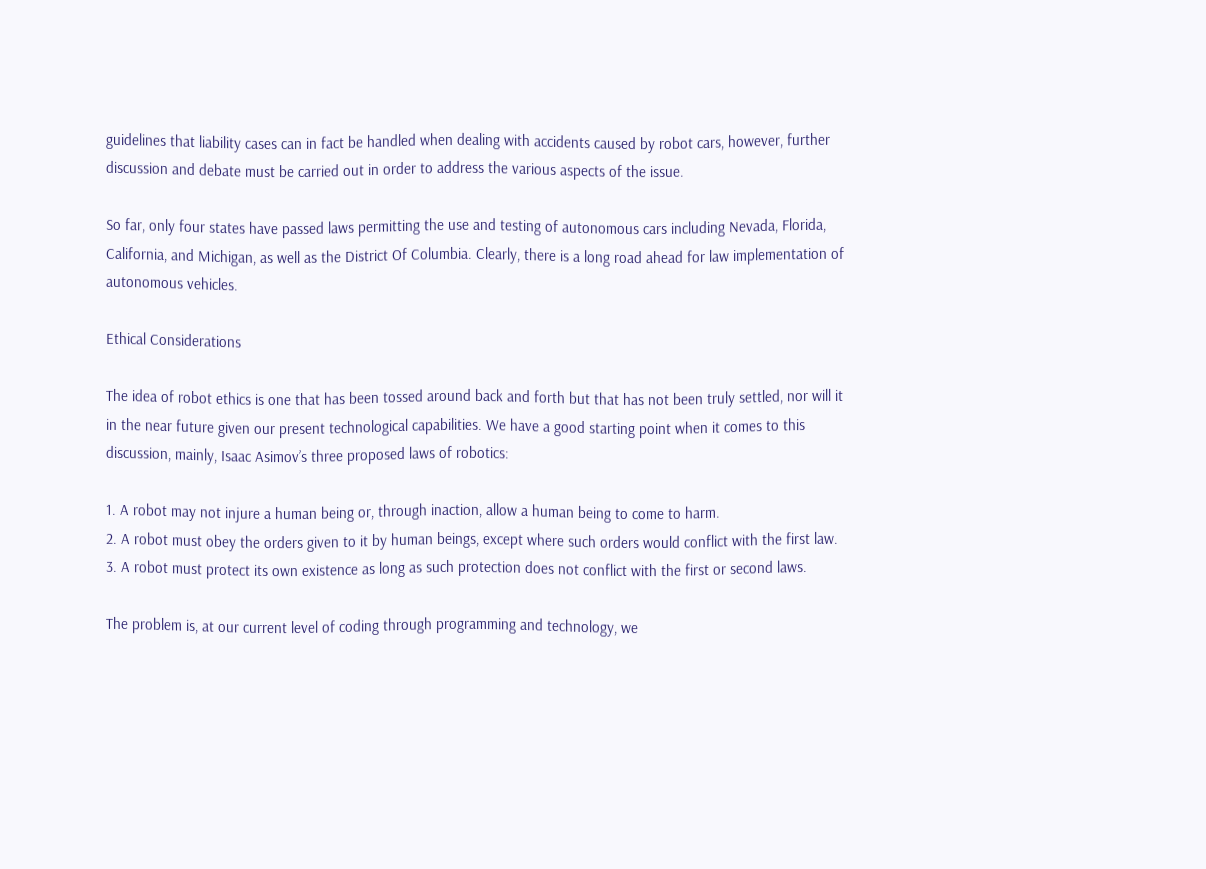guidelines that liability cases can in fact be handled when dealing with accidents caused by robot cars, however, further discussion and debate must be carried out in order to address the various aspects of the issue.

So far, only four states have passed laws permitting the use and testing of autonomous cars including Nevada, Florida, California, and Michigan, as well as the District Of Columbia. Clearly, there is a long road ahead for law implementation of autonomous vehicles.

Ethical Considerations

The idea of robot ethics is one that has been tossed around back and forth but that has not been truly settled, nor will it in the near future given our present technological capabilities. We have a good starting point when it comes to this discussion, mainly, Isaac Asimov’s three proposed laws of robotics:

1. A robot may not injure a human being or, through inaction, allow a human being to come to harm.
2. A robot must obey the orders given to it by human beings, except where such orders would conflict with the first law.
3. A robot must protect its own existence as long as such protection does not conflict with the first or second laws.

The problem is, at our current level of coding through programming and technology, we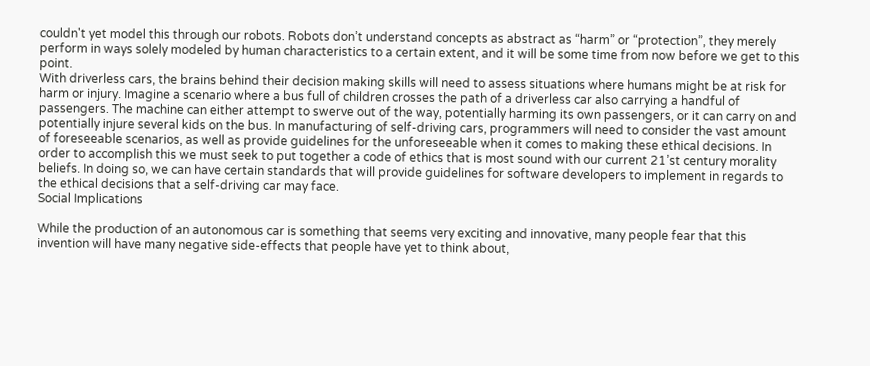couldn't yet model this through our robots. Robots don’t understand concepts as abstract as “harm” or “protection”, they merely perform in ways solely modeled by human characteristics to a certain extent, and it will be some time from now before we get to this point.
With driverless cars, the brains behind their decision making skills will need to assess situations where humans might be at risk for harm or injury. Imagine a scenario where a bus full of children crosses the path of a driverless car also carrying a handful of passengers. The machine can either attempt to swerve out of the way, potentially harming its own passengers, or it can carry on and potentially injure several kids on the bus. In manufacturing of self-driving cars, programmers will need to consider the vast amount of foreseeable scenarios, as well as provide guidelines for the unforeseeable when it comes to making these ethical decisions. In order to accomplish this we must seek to put together a code of ethics that is most sound with our current 21’st century morality beliefs. In doing so, we can have certain standards that will provide guidelines for software developers to implement in regards to the ethical decisions that a self-driving car may face.
Social Implications

While the production of an autonomous car is something that seems very exciting and innovative, many people fear that this invention will have many negative side-effects that people have yet to think about,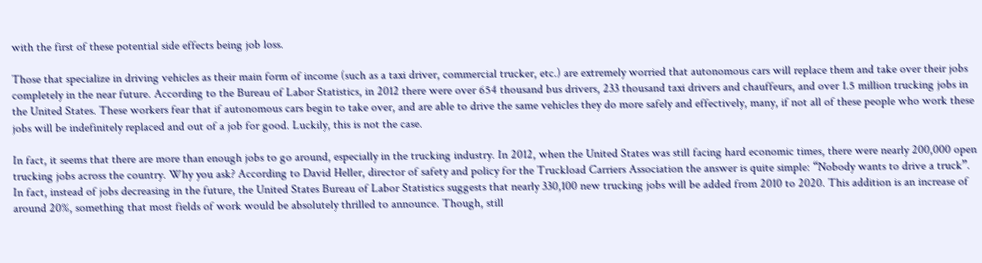with the first of these potential side effects being job loss.

Those that specialize in driving vehicles as their main form of income (such as a taxi driver, commercial trucker, etc.) are extremely worried that autonomous cars will replace them and take over their jobs completely in the near future. According to the Bureau of Labor Statistics, in 2012 there were over 654 thousand bus drivers, 233 thousand taxi drivers and chauffeurs, and over 1.5 million trucking jobs in the United States. These workers fear that if autonomous cars begin to take over, and are able to drive the same vehicles they do more safely and effectively, many, if not all of these people who work these jobs will be indefinitely replaced and out of a job for good. Luckily, this is not the case.

In fact, it seems that there are more than enough jobs to go around, especially in the trucking industry. In 2012, when the United States was still facing hard economic times, there were nearly 200,000 open trucking jobs across the country. Why you ask? According to David Heller, director of safety and policy for the Truckload Carriers Association the answer is quite simple: “Nobody wants to drive a truck”. In fact, instead of jobs decreasing in the future, the United States Bureau of Labor Statistics suggests that nearly 330,100 new trucking jobs will be added from 2010 to 2020. This addition is an increase of around 20%, something that most fields of work would be absolutely thrilled to announce. Though, still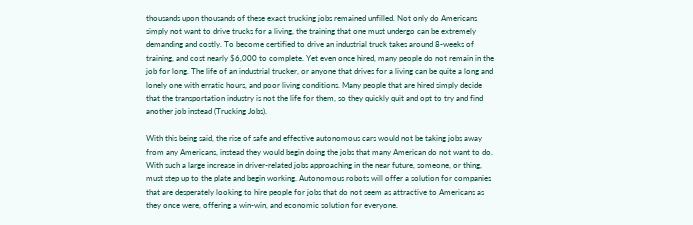thousands upon thousands of these exact trucking jobs remained unfilled. Not only do Americans simply not want to drive trucks for a living, the training that one must undergo can be extremely demanding and costly. To become certified to drive an industrial truck takes around 8-weeks of training, and cost nearly $6,000 to complete. Yet even once hired, many people do not remain in the job for long. The life of an industrial trucker, or anyone that drives for a living can be quite a long and lonely one with erratic hours, and poor living conditions. Many people that are hired simply decide that the transportation industry is not the life for them, so they quickly quit and opt to try and find another job instead (Trucking Jobs).

With this being said, the rise of safe and effective autonomous cars would not be taking jobs away from any Americans, instead they would begin doing the jobs that many American do not want to do. With such a large increase in driver-related jobs approaching in the near future, someone, or thing, must step up to the plate and begin working. Autonomous robots will offer a solution for companies that are desperately looking to hire people for jobs that do not seem as attractive to Americans as they once were, offering a win-win, and economic solution for everyone.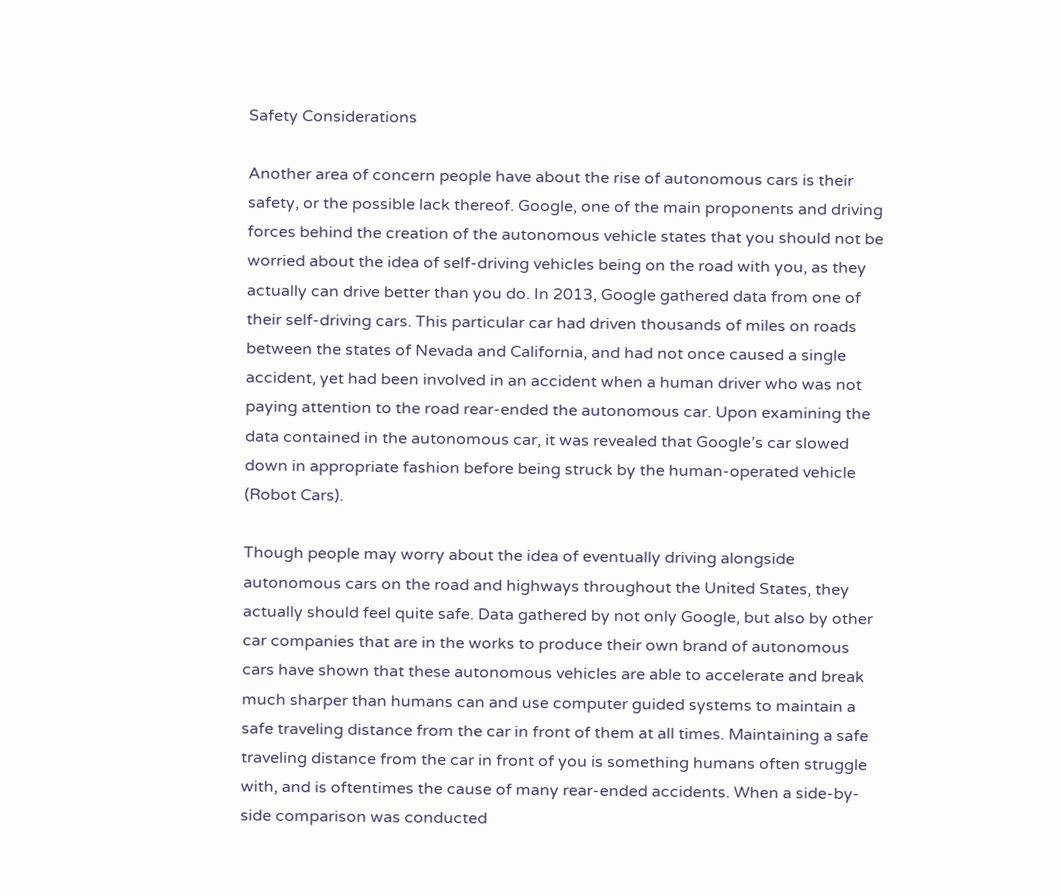Safety Considerations

Another area of concern people have about the rise of autonomous cars is their safety, or the possible lack thereof. Google, one of the main proponents and driving forces behind the creation of the autonomous vehicle states that you should not be worried about the idea of self-driving vehicles being on the road with you, as they actually can drive better than you do. In 2013, Google gathered data from one of their self-driving cars. This particular car had driven thousands of miles on roads between the states of Nevada and California, and had not once caused a single accident, yet had been involved in an accident when a human driver who was not paying attention to the road rear-ended the autonomous car. Upon examining the data contained in the autonomous car, it was revealed that Google’s car slowed down in appropriate fashion before being struck by the human-operated vehicle (Robot Cars).

Though people may worry about the idea of eventually driving alongside autonomous cars on the road and highways throughout the United States, they actually should feel quite safe. Data gathered by not only Google, but also by other car companies that are in the works to produce their own brand of autonomous cars have shown that these autonomous vehicles are able to accelerate and break much sharper than humans can and use computer guided systems to maintain a safe traveling distance from the car in front of them at all times. Maintaining a safe traveling distance from the car in front of you is something humans often struggle with, and is oftentimes the cause of many rear-ended accidents. When a side-by-side comparison was conducted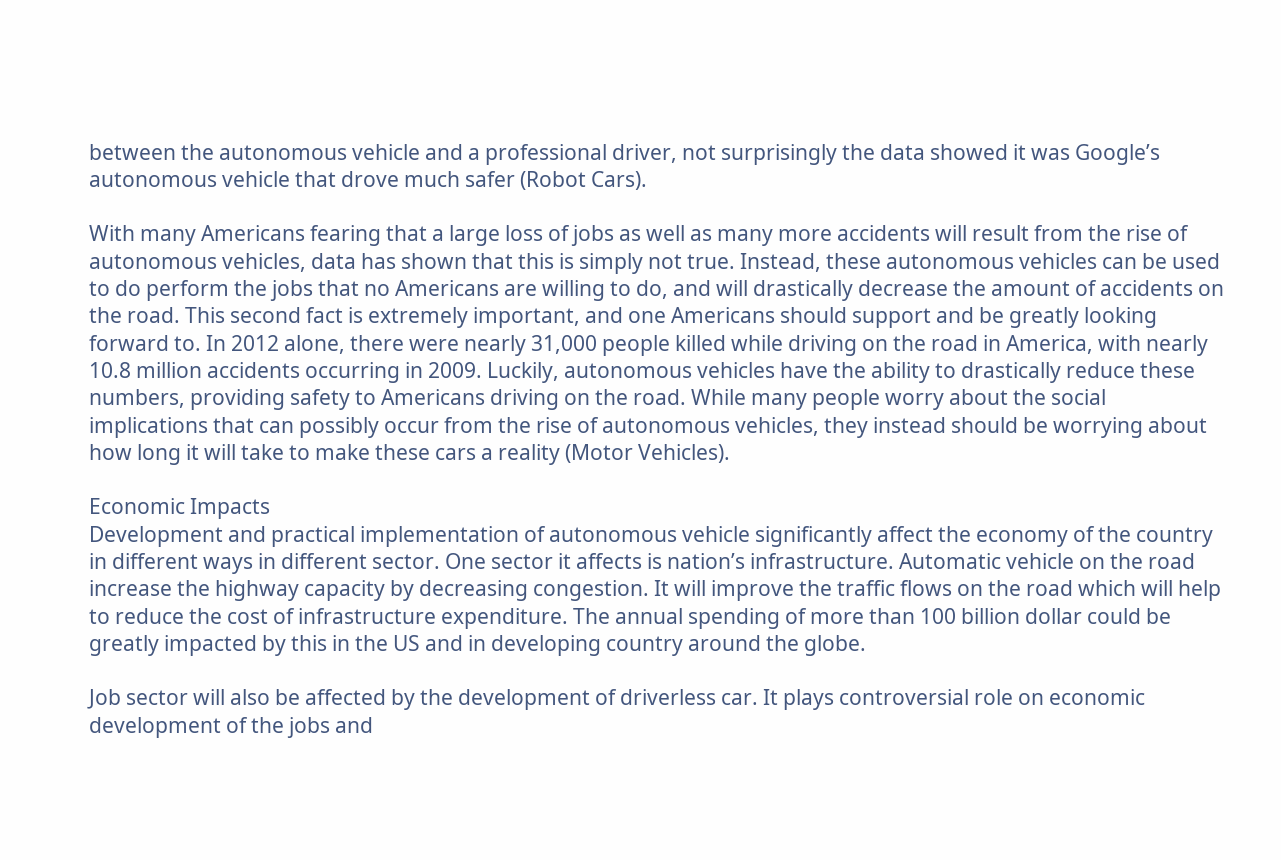between the autonomous vehicle and a professional driver, not surprisingly the data showed it was Google’s autonomous vehicle that drove much safer (Robot Cars).

With many Americans fearing that a large loss of jobs as well as many more accidents will result from the rise of autonomous vehicles, data has shown that this is simply not true. Instead, these autonomous vehicles can be used to do perform the jobs that no Americans are willing to do, and will drastically decrease the amount of accidents on the road. This second fact is extremely important, and one Americans should support and be greatly looking forward to. In 2012 alone, there were nearly 31,000 people killed while driving on the road in America, with nearly 10.8 million accidents occurring in 2009. Luckily, autonomous vehicles have the ability to drastically reduce these numbers, providing safety to Americans driving on the road. While many people worry about the social implications that can possibly occur from the rise of autonomous vehicles, they instead should be worrying about how long it will take to make these cars a reality (Motor Vehicles).

Economic Impacts
Development and practical implementation of autonomous vehicle significantly affect the economy of the country in different ways in different sector. One sector it affects is nation’s infrastructure. Automatic vehicle on the road increase the highway capacity by decreasing congestion. It will improve the traffic flows on the road which will help to reduce the cost of infrastructure expenditure. The annual spending of more than 100 billion dollar could be greatly impacted by this in the US and in developing country around the globe.

Job sector will also be affected by the development of driverless car. It plays controversial role on economic development of the jobs and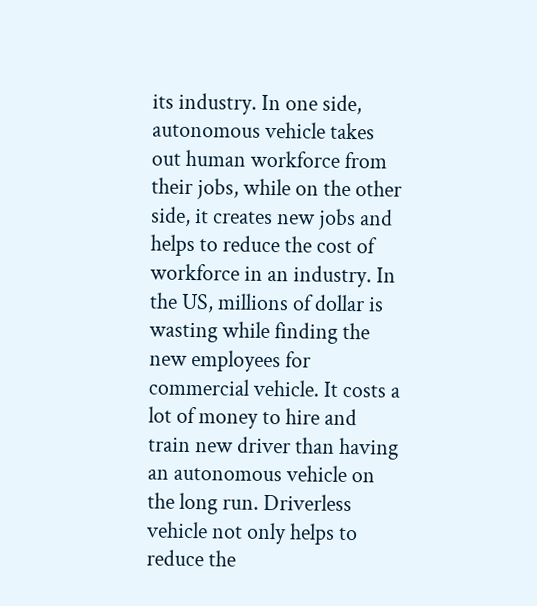its industry. In one side, autonomous vehicle takes out human workforce from their jobs, while on the other side, it creates new jobs and helps to reduce the cost of workforce in an industry. In the US, millions of dollar is wasting while finding the new employees for commercial vehicle. It costs a lot of money to hire and train new driver than having an autonomous vehicle on the long run. Driverless vehicle not only helps to reduce the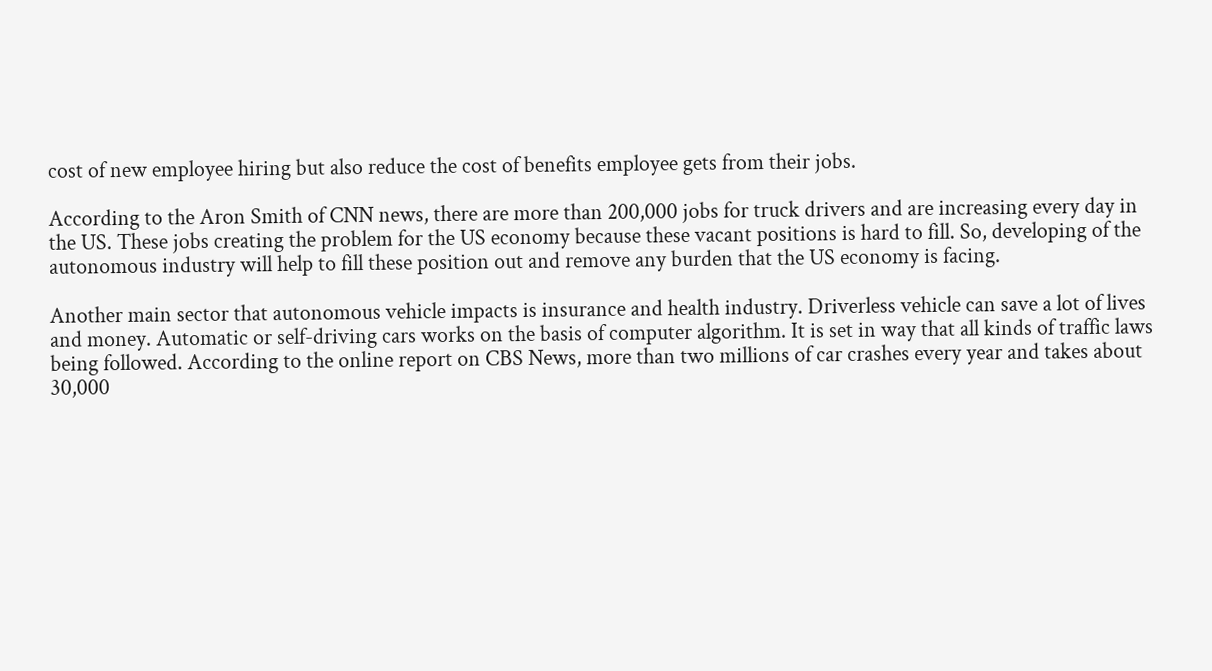cost of new employee hiring but also reduce the cost of benefits employee gets from their jobs.

According to the Aron Smith of CNN news, there are more than 200,000 jobs for truck drivers and are increasing every day in the US. These jobs creating the problem for the US economy because these vacant positions is hard to fill. So, developing of the autonomous industry will help to fill these position out and remove any burden that the US economy is facing.

Another main sector that autonomous vehicle impacts is insurance and health industry. Driverless vehicle can save a lot of lives and money. Automatic or self-driving cars works on the basis of computer algorithm. It is set in way that all kinds of traffic laws being followed. According to the online report on CBS News, more than two millions of car crashes every year and takes about 30,000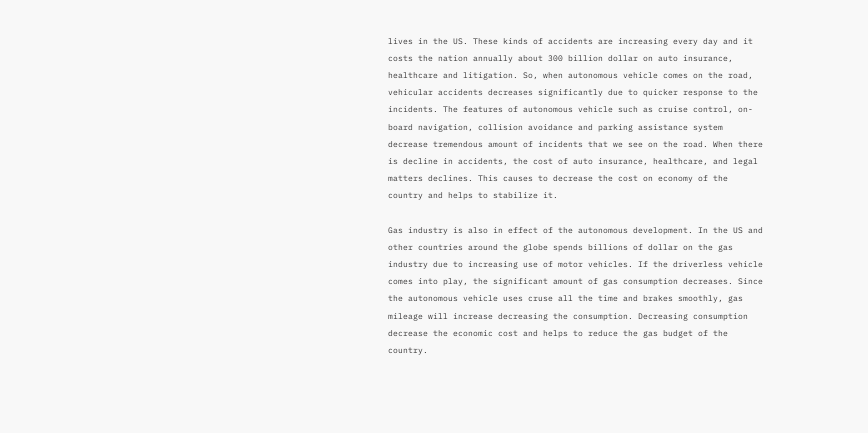lives in the US. These kinds of accidents are increasing every day and it costs the nation annually about 300 billion dollar on auto insurance, healthcare and litigation. So, when autonomous vehicle comes on the road, vehicular accidents decreases significantly due to quicker response to the incidents. The features of autonomous vehicle such as cruise control, on-board navigation, collision avoidance and parking assistance system decrease tremendous amount of incidents that we see on the road. When there is decline in accidents, the cost of auto insurance, healthcare, and legal matters declines. This causes to decrease the cost on economy of the country and helps to stabilize it.

Gas industry is also in effect of the autonomous development. In the US and other countries around the globe spends billions of dollar on the gas industry due to increasing use of motor vehicles. If the driverless vehicle comes into play, the significant amount of gas consumption decreases. Since the autonomous vehicle uses cruse all the time and brakes smoothly, gas mileage will increase decreasing the consumption. Decreasing consumption decrease the economic cost and helps to reduce the gas budget of the country.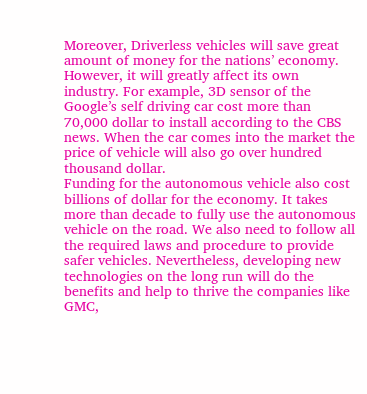Moreover, Driverless vehicles will save great amount of money for the nations’ economy. However, it will greatly affect its own industry. For example, 3D sensor of the Google’s self driving car cost more than 70,000 dollar to install according to the CBS news. When the car comes into the market the price of vehicle will also go over hundred thousand dollar.
Funding for the autonomous vehicle also cost billions of dollar for the economy. It takes more than decade to fully use the autonomous vehicle on the road. We also need to follow all the required laws and procedure to provide safer vehicles. Nevertheless, developing new technologies on the long run will do the benefits and help to thrive the companies like GMC,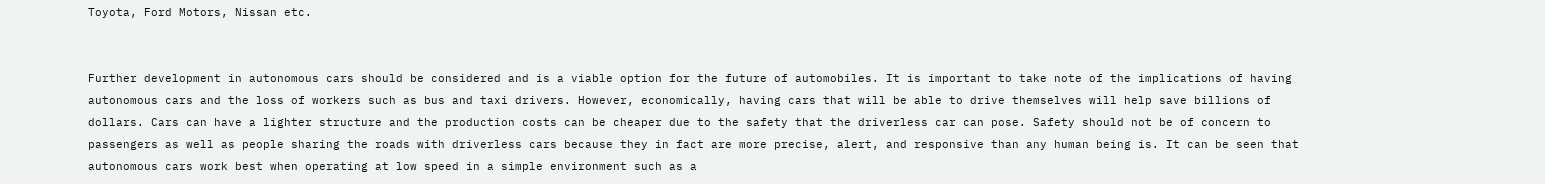Toyota, Ford Motors, Nissan etc.


Further development in autonomous cars should be considered and is a viable option for the future of automobiles. It is important to take note of the implications of having autonomous cars and the loss of workers such as bus and taxi drivers. However, economically, having cars that will be able to drive themselves will help save billions of dollars. Cars can have a lighter structure and the production costs can be cheaper due to the safety that the driverless car can pose. Safety should not be of concern to passengers as well as people sharing the roads with driverless cars because they in fact are more precise, alert, and responsive than any human being is. It can be seen that autonomous cars work best when operating at low speed in a simple environment such as a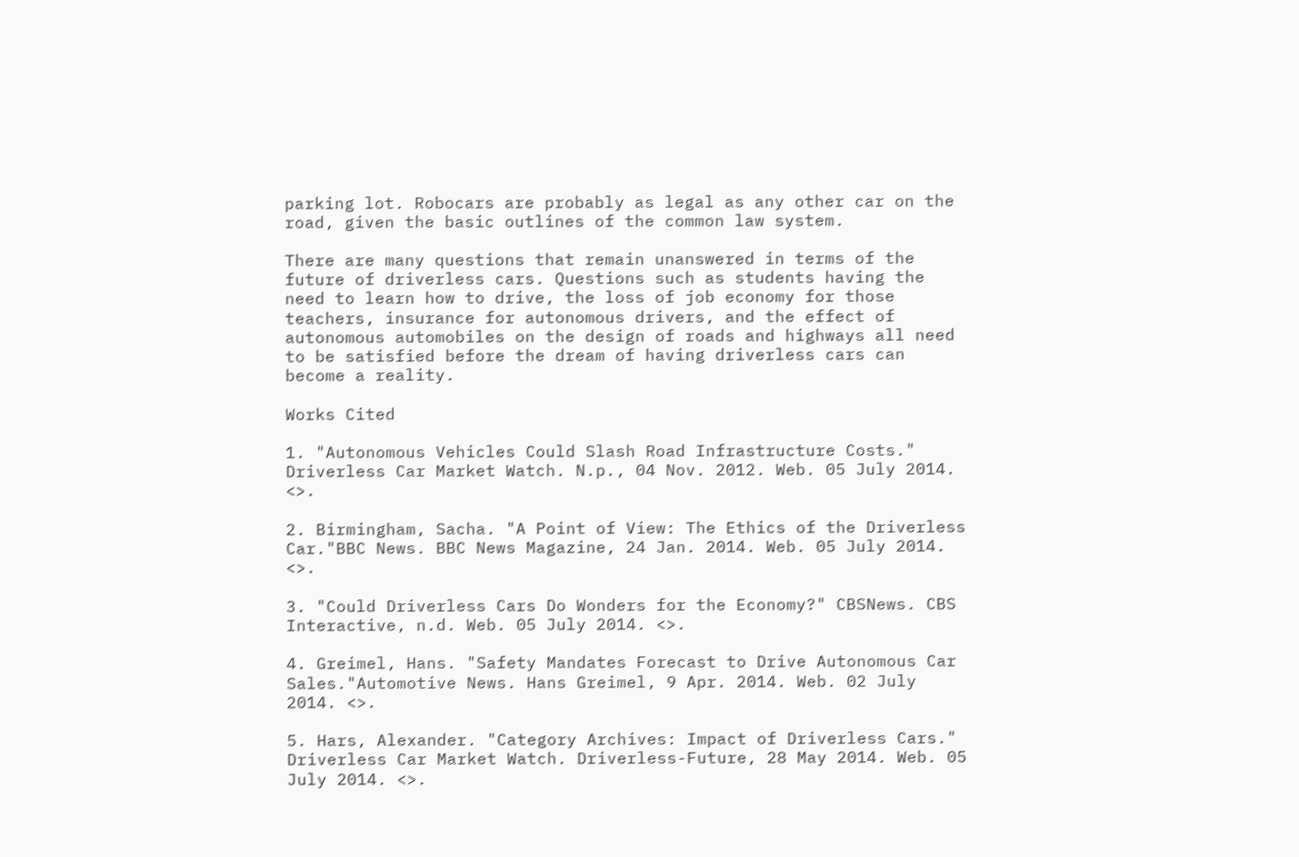parking lot. Robocars are probably as legal as any other car on the road, given the basic outlines of the common law system.

There are many questions that remain unanswered in terms of the future of driverless cars. Questions such as students having the need to learn how to drive, the loss of job economy for those teachers, insurance for autonomous drivers, and the effect of autonomous automobiles on the design of roads and highways all need to be satisfied before the dream of having driverless cars can become a reality.

Works Cited

1. "Autonomous Vehicles Could Slash Road Infrastructure Costs." Driverless Car Market Watch. N.p., 04 Nov. 2012. Web. 05 July 2014. <>.

2. Birmingham, Sacha. "A Point of View: The Ethics of the Driverless Car."BBC News. BBC News Magazine, 24 Jan. 2014. Web. 05 July 2014. <>.

3. "Could Driverless Cars Do Wonders for the Economy?" CBSNews. CBS Interactive, n.d. Web. 05 July 2014. <>.

4. Greimel, Hans. "Safety Mandates Forecast to Drive Autonomous Car Sales."Automotive News. Hans Greimel, 9 Apr. 2014. Web. 02 July 2014. <>.

5. Hars, Alexander. "Category Archives: Impact of Driverless Cars." Driverless Car Market Watch. Driverless-Future, 28 May 2014. Web. 05 July 2014. <>.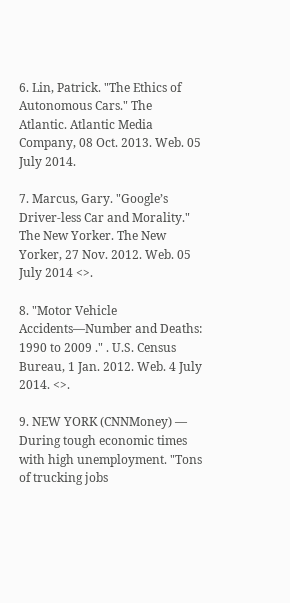6. Lin, Patrick. "The Ethics of Autonomous Cars." The Atlantic. Atlantic Media Company, 08 Oct. 2013. Web. 05 July 2014.

7. Marcus, Gary. "Google’s Driver-less Car and Morality." The New Yorker. The New Yorker, 27 Nov. 2012. Web. 05 July 2014 <>.

8. "Motor Vehicle Accidents—Number and Deaths: 1990 to 2009 ." . U.S. Census Bureau, 1 Jan. 2012. Web. 4 July 2014. <>.

9. NEW YORK (CNNMoney) — During tough economic times with high unemployment. "Tons of trucking jobs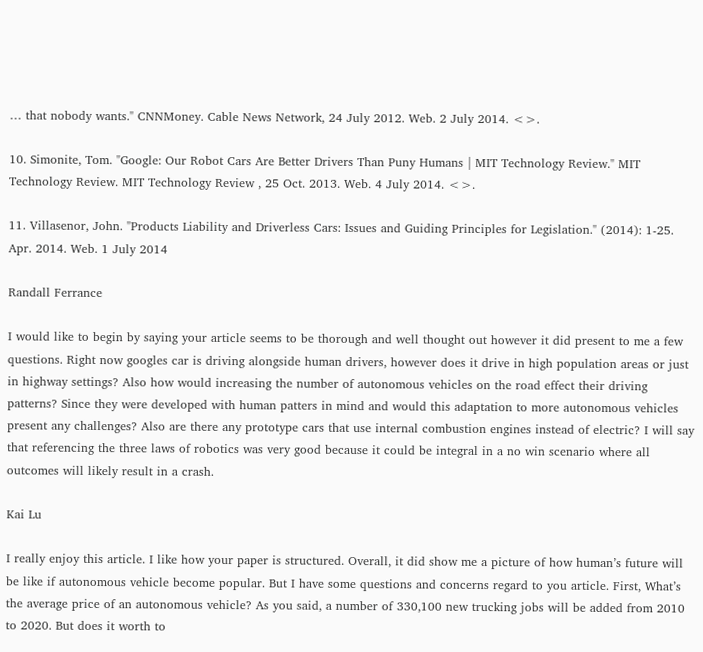… that nobody wants." CNNMoney. Cable News Network, 24 July 2012. Web. 2 July 2014. <>.

10. Simonite, Tom. "Google: Our Robot Cars Are Better Drivers Than Puny Humans | MIT Technology Review." MIT Technology Review. MIT Technology Review , 25 Oct. 2013. Web. 4 July 2014. <>.

11. Villasenor, John. "Products Liability and Driverless Cars: Issues and Guiding Principles for Legislation." (2014): 1-25. Apr. 2014. Web. 1 July 2014

Randall Ferrance

I would like to begin by saying your article seems to be thorough and well thought out however it did present to me a few questions. Right now googles car is driving alongside human drivers, however does it drive in high population areas or just in highway settings? Also how would increasing the number of autonomous vehicles on the road effect their driving patterns? Since they were developed with human patters in mind and would this adaptation to more autonomous vehicles present any challenges? Also are there any prototype cars that use internal combustion engines instead of electric? I will say that referencing the three laws of robotics was very good because it could be integral in a no win scenario where all outcomes will likely result in a crash.

Kai Lu

I really enjoy this article. I like how your paper is structured. Overall, it did show me a picture of how human’s future will be like if autonomous vehicle become popular. But I have some questions and concerns regard to you article. First, What’s the average price of an autonomous vehicle? As you said, a number of 330,100 new trucking jobs will be added from 2010 to 2020. But does it worth to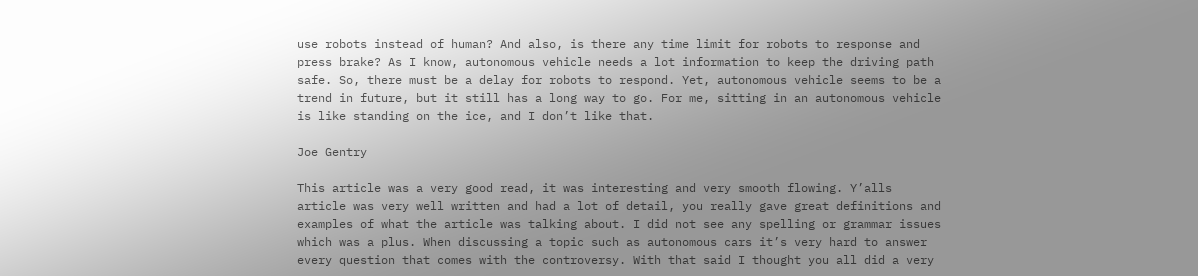use robots instead of human? And also, is there any time limit for robots to response and press brake? As I know, autonomous vehicle needs a lot information to keep the driving path safe. So, there must be a delay for robots to respond. Yet, autonomous vehicle seems to be a trend in future, but it still has a long way to go. For me, sitting in an autonomous vehicle is like standing on the ice, and I don’t like that.

Joe Gentry

This article was a very good read, it was interesting and very smooth flowing. Y’alls article was very well written and had a lot of detail, you really gave great definitions and examples of what the article was talking about. I did not see any spelling or grammar issues which was a plus. When discussing a topic such as autonomous cars it’s very hard to answer every question that comes with the controversy. With that said I thought you all did a very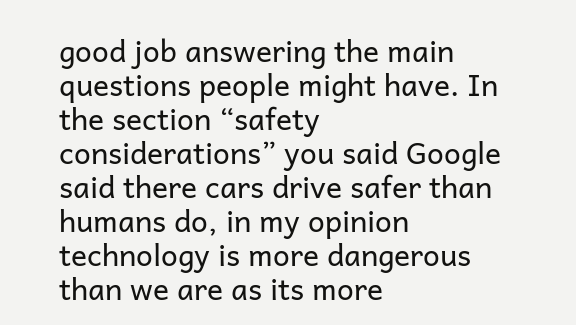good job answering the main questions people might have. In the section “safety considerations” you said Google said there cars drive safer than humans do, in my opinion technology is more dangerous than we are as its more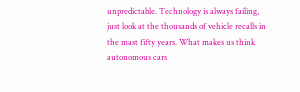unpredictable. Technology is always failing, just look at the thousands of vehicle recalls in the mast fifty years. What makes us think autonomous cars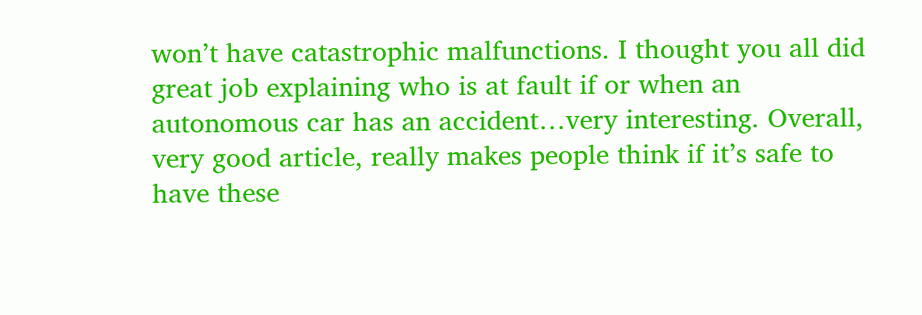won’t have catastrophic malfunctions. I thought you all did great job explaining who is at fault if or when an autonomous car has an accident…very interesting. Overall, very good article, really makes people think if it’s safe to have these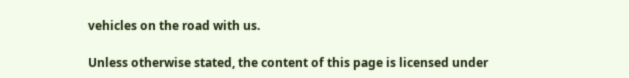vehicles on the road with us.

Unless otherwise stated, the content of this page is licensed under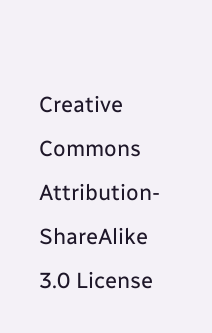Creative Commons Attribution-ShareAlike 3.0 License